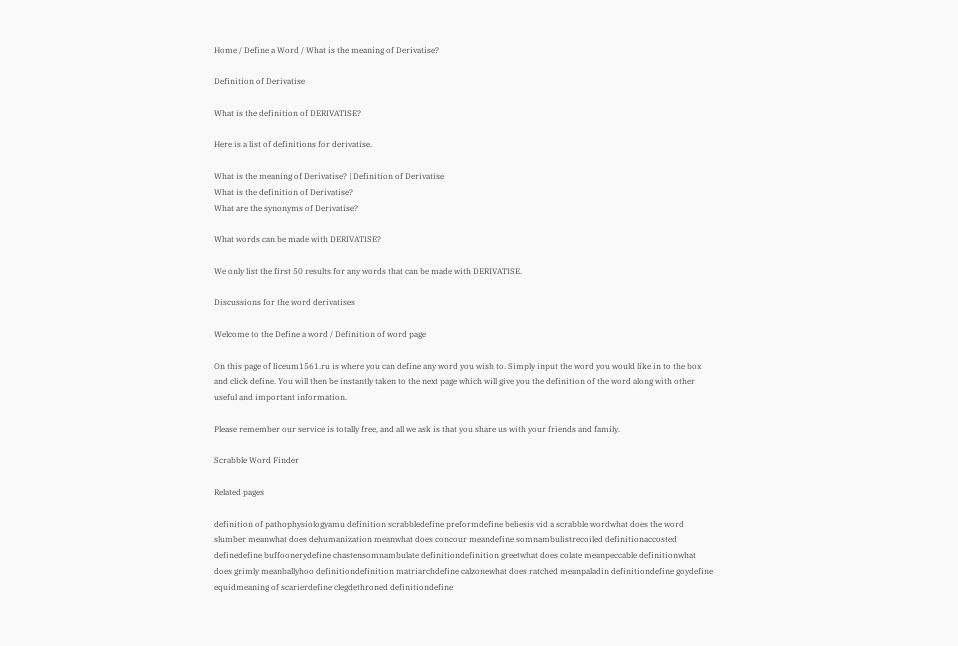Home / Define a Word / What is the meaning of Derivatise?

Definition of Derivatise

What is the definition of DERIVATISE?

Here is a list of definitions for derivatise.

What is the meaning of Derivatise? | Definition of Derivatise
What is the definition of Derivatise?
What are the synonyms of Derivatise?

What words can be made with DERIVATISE?

We only list the first 50 results for any words that can be made with DERIVATISE.

Discussions for the word derivatises

Welcome to the Define a word / Definition of word page

On this page of liceum1561.ru is where you can define any word you wish to. Simply input the word you would like in to the box and click define. You will then be instantly taken to the next page which will give you the definition of the word along with other useful and important information.

Please remember our service is totally free, and all we ask is that you share us with your friends and family.

Scrabble Word Finder

Related pages

definition of pathophysiologyamu definition scrabbledefine preformdefine beliesis vid a scrabble wordwhat does the word slumber meanwhat does dehumanization meanwhat does concour meandefine somnambulistrecoiled definitionaccosted definedefine buffoonerydefine chastensomnambulate definitiondefinition greetwhat does colate meanpeccable definitionwhat does grimly meanballyhoo definitiondefinition matriarchdefine calzonewhat does ratched meanpaladin definitiondefine goydefine equidmeaning of scarierdefine clegdethroned definitiondefine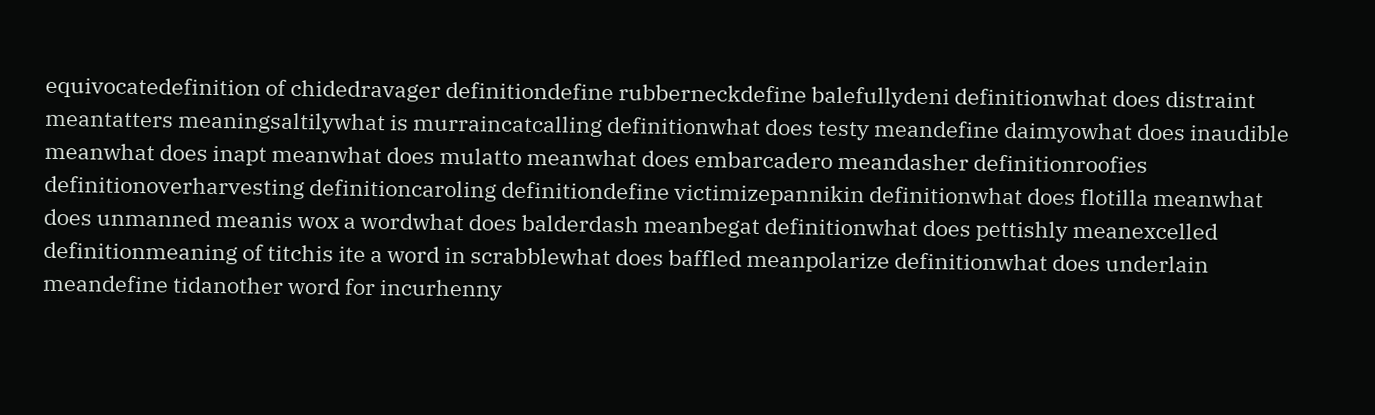equivocatedefinition of chidedravager definitiondefine rubberneckdefine balefullydeni definitionwhat does distraint meantatters meaningsaltilywhat is murraincatcalling definitionwhat does testy meandefine daimyowhat does inaudible meanwhat does inapt meanwhat does mulatto meanwhat does embarcadero meandasher definitionroofies definitionoverharvesting definitioncaroling definitiondefine victimizepannikin definitionwhat does flotilla meanwhat does unmanned meanis wox a wordwhat does balderdash meanbegat definitionwhat does pettishly meanexcelled definitionmeaning of titchis ite a word in scrabblewhat does baffled meanpolarize definitionwhat does underlain meandefine tidanother word for incurhenny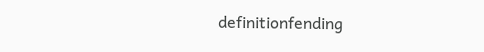definitionfending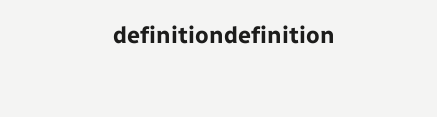definitiondefinition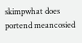skimpwhat does portend meancosied